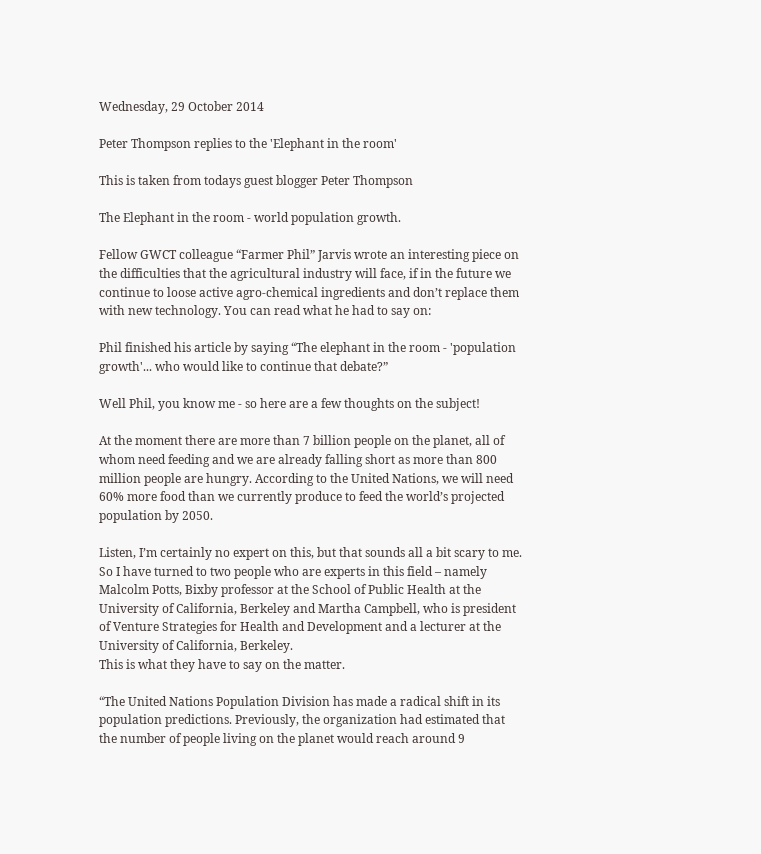Wednesday, 29 October 2014

Peter Thompson replies to the 'Elephant in the room'

This is taken from todays guest blogger Peter Thompson

The Elephant in the room - world population growth.

Fellow GWCT colleague “Farmer Phil” Jarvis wrote an interesting piece on the difficulties that the agricultural industry will face, if in the future we continue to loose active agro-chemical ingredients and don’t replace them with new technology. You can read what he had to say on:

Phil finished his article by saying “The elephant in the room - 'population growth'... who would like to continue that debate?”

Well Phil, you know me - so here are a few thoughts on the subject!

At the moment there are more than 7 billion people on the planet, all of whom need feeding and we are already falling short as more than 800 million people are hungry. According to the United Nations, we will need 60% more food than we currently produce to feed the world’s projected population by 2050.

Listen, I’m certainly no expert on this, but that sounds all a bit scary to me. So I have turned to two people who are experts in this field – namely Malcolm Potts, Bixby professor at the School of Public Health at the University of California, Berkeley and Martha Campbell, who is president of Venture Strategies for Health and Development and a lecturer at the University of California, Berkeley.
This is what they have to say on the matter.

“The United Nations Population Division has made a radical shift in its population predictions. Previously, the organization had estimated that the number of people living on the planet would reach around 9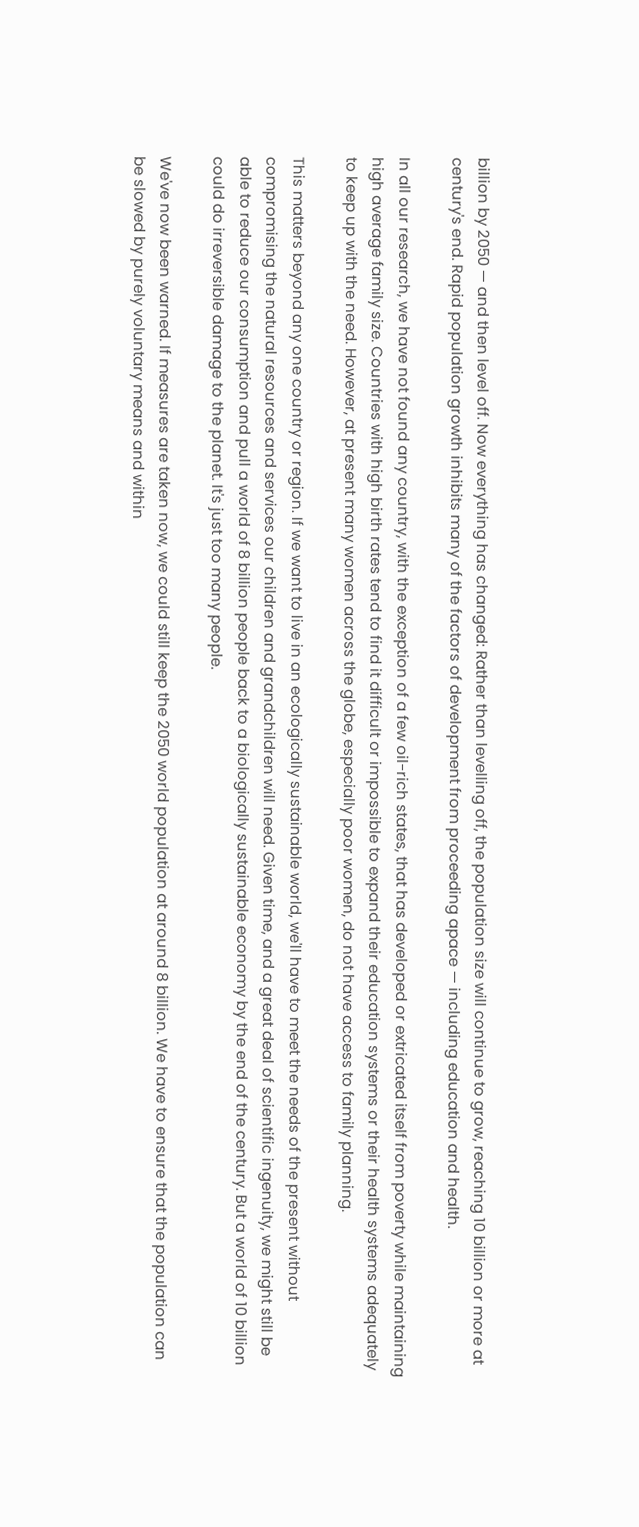billion by 2050 — and then level off. Now everything has changed: Rather than levelling off, the population size will continue to grow, reaching 10 billion or more at century's end. Rapid population growth inhibits many of the factors of development from proceeding apace — including education and health.

In all our research, we have not found any country, with the exception of a few oil-rich states, that has developed or extricated itself from poverty while maintaining high average family size. Countries with high birth rates tend to find it difficult or impossible to expand their education systems or their health systems adequately to keep up with the need. However, at present many women across the globe, especially poor women, do not have access to family planning.

This matters beyond any one country or region. If we want to live in an ecologically sustainable world, we'll have to meet the needs of the present without compromising the natural resources and services our children and grandchildren will need. Given time, and a great deal of scientific ingenuity, we might still be able to reduce our consumption and pull a world of 8 billion people back to a biologically sustainable economy by the end of the century. But a world of 10 billion could do irreversible damage to the planet. It's just too many people.

We've now been warned. If measures are taken now, we could still keep the 2050 world population at around 8 billion. We have to ensure that the population can be slowed by purely voluntary means and within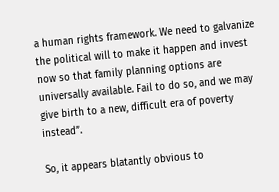a human rights framework. We need to galvanize the political will to make it happen and invest now so that family planning options are universally available. Fail to do so, and we may give birth to a new, difficult era of poverty instead”.

So, it appears blatantly obvious to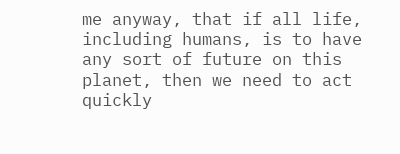me anyway, that if all life, including humans, is to have any sort of future on this planet, then we need to act quickly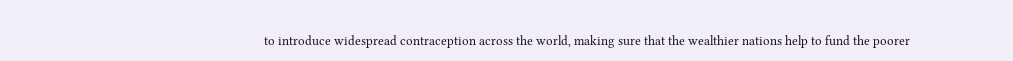to introduce widespread contraception across the world, making sure that the wealthier nations help to fund the poorer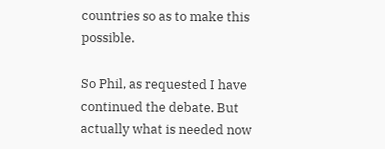countries so as to make this possible.

So Phil, as requested I have continued the debate. But actually what is needed now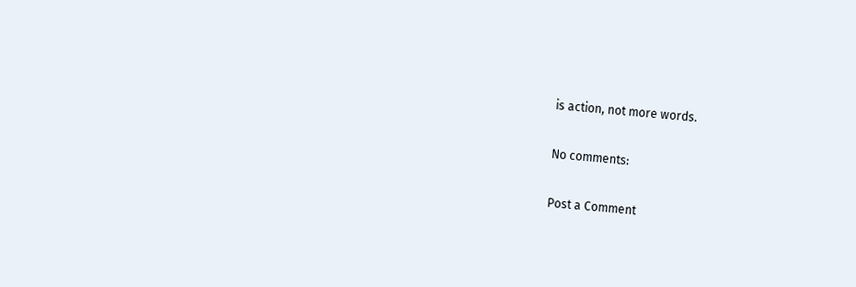is action, not more words.

No comments:

Post a Comment